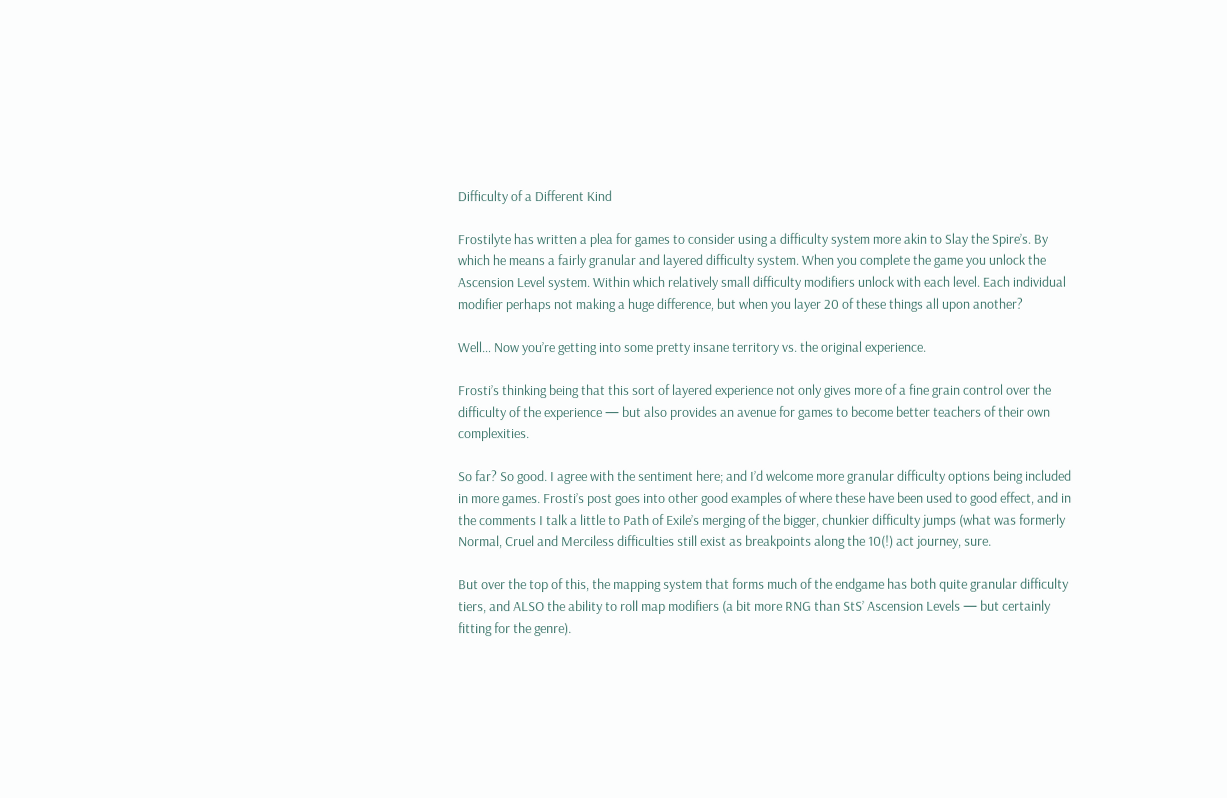Difficulty of a Different Kind

Frostilyte has written a plea for games to consider using a difficulty system more akin to Slay the Spire’s. By which he means a fairly granular and layered difficulty system. When you complete the game you unlock the Ascension Level system. Within which relatively small difficulty modifiers unlock with each level. Each individual modifier perhaps not making a huge difference, but when you layer 20 of these things all upon another?

Well… Now you’re getting into some pretty insane territory vs. the original experience.

Frosti’s thinking being that this sort of layered experience not only gives more of a fine grain control over the difficulty of the experience — but also provides an avenue for games to become better teachers of their own complexities.

So far? So good. I agree with the sentiment here; and I’d welcome more granular difficulty options being included in more games. Frosti’s post goes into other good examples of where these have been used to good effect, and in the comments I talk a little to Path of Exile’s merging of the bigger, chunkier difficulty jumps (what was formerly Normal, Cruel and Merciless difficulties still exist as breakpoints along the 10(!) act journey, sure.

But over the top of this, the mapping system that forms much of the endgame has both quite granular difficulty tiers, and ALSO the ability to roll map modifiers (a bit more RNG than StS’ Ascension Levels — but certainly fitting for the genre).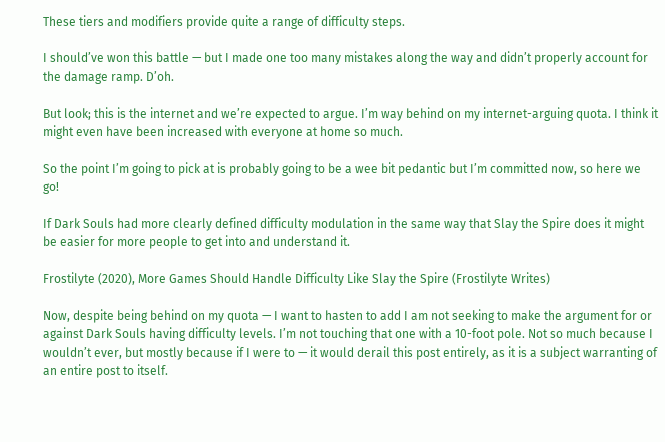These tiers and modifiers provide quite a range of difficulty steps.

I should’ve won this battle — but I made one too many mistakes along the way and didn’t properly account for the damage ramp. D’oh.

But look; this is the internet and we’re expected to argue. I’m way behind on my internet-arguing quota. I think it might even have been increased with everyone at home so much.

So the point I’m going to pick at is probably going to be a wee bit pedantic but I’m committed now, so here we go!

If Dark Souls had more clearly defined difficulty modulation in the same way that Slay the Spire does it might be easier for more people to get into and understand it.

Frostilyte (2020), More Games Should Handle Difficulty Like Slay the Spire (Frostilyte Writes)

Now, despite being behind on my quota — I want to hasten to add I am not seeking to make the argument for or against Dark Souls having difficulty levels. I’m not touching that one with a 10-foot pole. Not so much because I wouldn’t ever, but mostly because if I were to — it would derail this post entirely, as it is a subject warranting of an entire post to itself.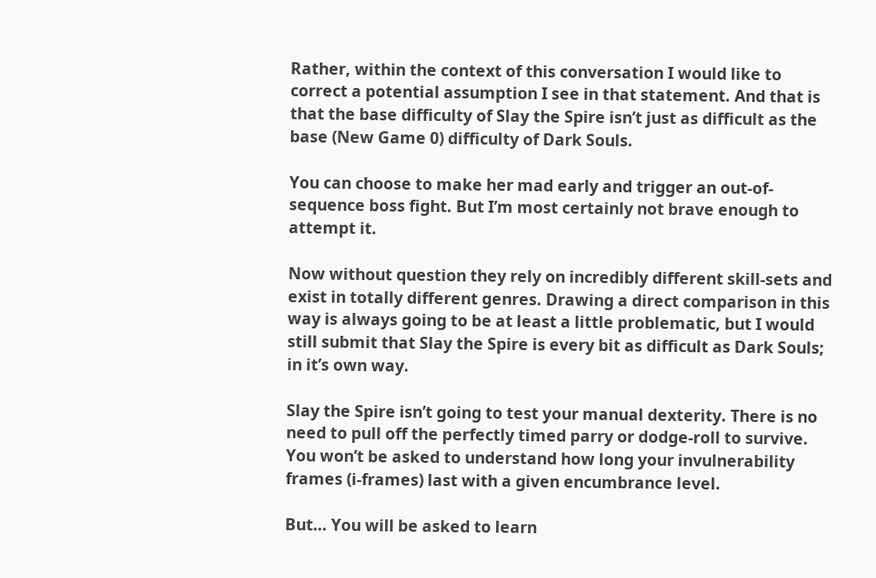Rather, within the context of this conversation I would like to correct a potential assumption I see in that statement. And that is that the base difficulty of Slay the Spire isn’t just as difficult as the base (New Game 0) difficulty of Dark Souls.

You can choose to make her mad early and trigger an out-of-sequence boss fight. But I’m most certainly not brave enough to attempt it.

Now without question they rely on incredibly different skill-sets and exist in totally different genres. Drawing a direct comparison in this way is always going to be at least a little problematic, but I would still submit that Slay the Spire is every bit as difficult as Dark Souls; in it’s own way.

Slay the Spire isn’t going to test your manual dexterity. There is no need to pull off the perfectly timed parry or dodge-roll to survive. You won’t be asked to understand how long your invulnerability frames (i-frames) last with a given encumbrance level.

But… You will be asked to learn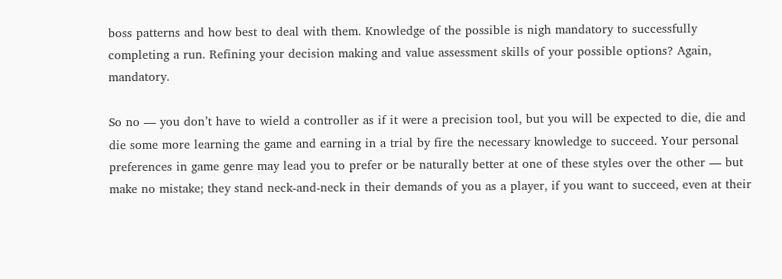boss patterns and how best to deal with them. Knowledge of the possible is nigh mandatory to successfully completing a run. Refining your decision making and value assessment skills of your possible options? Again, mandatory.

So no — you don’t have to wield a controller as if it were a precision tool, but you will be expected to die, die and die some more learning the game and earning in a trial by fire the necessary knowledge to succeed. Your personal preferences in game genre may lead you to prefer or be naturally better at one of these styles over the other — but make no mistake; they stand neck-and-neck in their demands of you as a player, if you want to succeed, even at their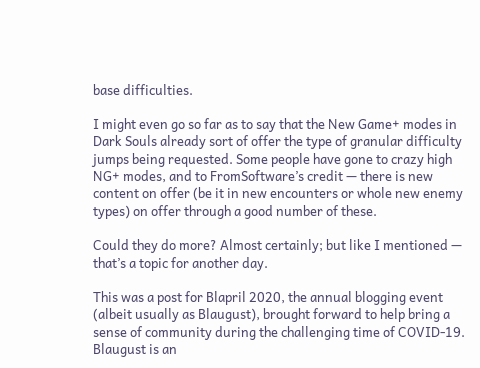base difficulties.

I might even go so far as to say that the New Game+ modes in Dark Souls already sort of offer the type of granular difficulty jumps being requested. Some people have gone to crazy high NG+ modes, and to FromSoftware’s credit — there is new content on offer (be it in new encounters or whole new enemy types) on offer through a good number of these.

Could they do more? Almost certainly; but like I mentioned — that’s a topic for another day.

This was a post for Blapril 2020, the annual blogging event (albeit usually as Blaugust), brought forward to help bring a sense of community during the challenging time of COVID-19. Blaugust is an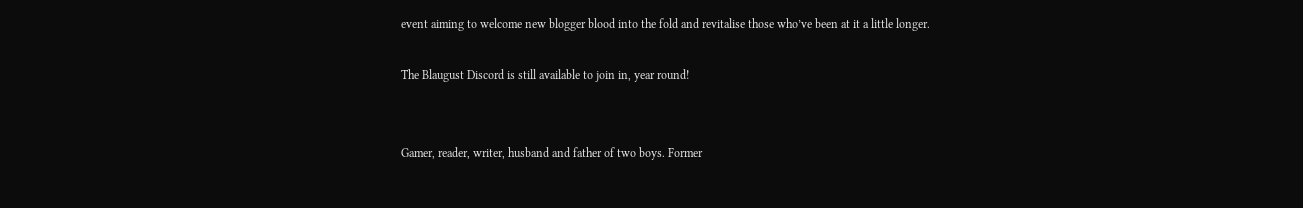event aiming to welcome new blogger blood into the fold and revitalise those who’ve been at it a little longer.

The Blaugust Discord is still available to join in, year round!


Gamer, reader, writer, husband and father of two boys. Former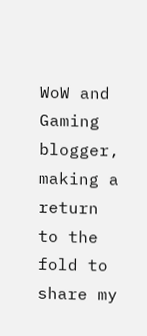WoW and Gaming blogger, making a return to the fold to share my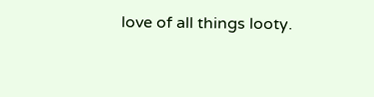love of all things looty.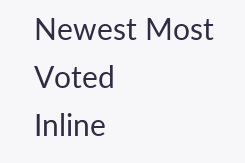Newest Most Voted
Inline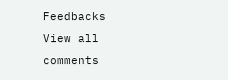Feedbacks
View all comments